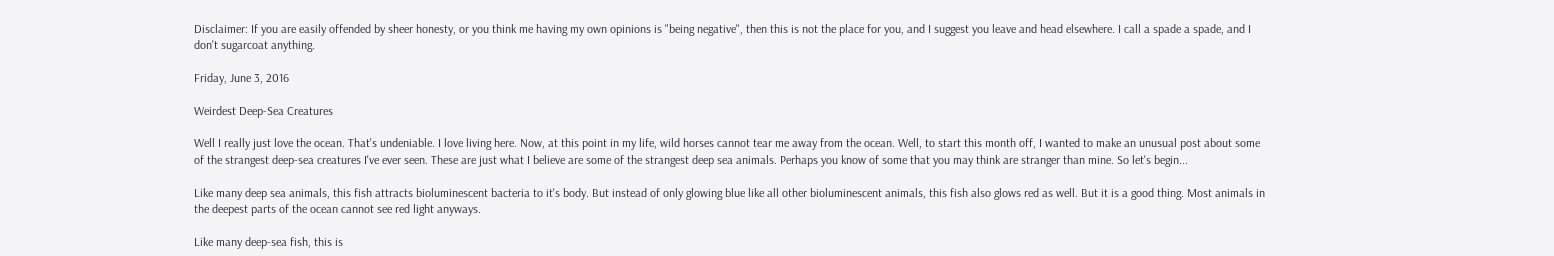Disclaimer: If you are easily offended by sheer honesty, or you think me having my own opinions is "being negative", then this is not the place for you, and I suggest you leave and head elsewhere. I call a spade a spade, and I don't sugarcoat anything.

Friday, June 3, 2016

Weirdest Deep-Sea Creatures

Well I really just love the ocean. That's undeniable. I love living here. Now, at this point in my life, wild horses cannot tear me away from the ocean. Well, to start this month off, I wanted to make an unusual post about some of the strangest deep-sea creatures I've ever seen. These are just what I believe are some of the strangest deep sea animals. Perhaps you know of some that you may think are stranger than mine. So let's begin...

Like many deep sea animals, this fish attracts bioluminescent bacteria to it's body. But instead of only glowing blue like all other bioluminescent animals, this fish also glows red as well. But it is a good thing. Most animals in the deepest parts of the ocean cannot see red light anyways.

Like many deep-sea fish, this is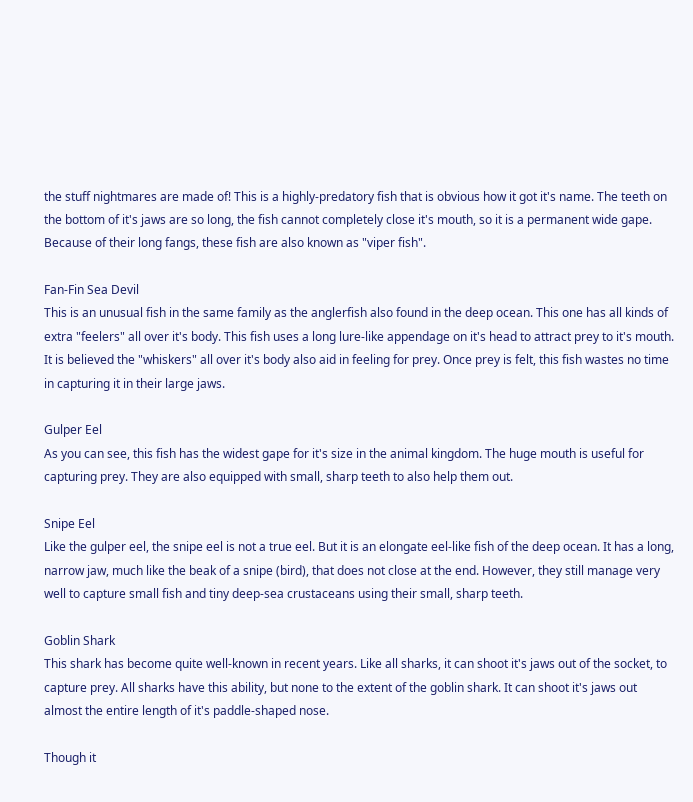the stuff nightmares are made of! This is a highly-predatory fish that is obvious how it got it's name. The teeth on the bottom of it's jaws are so long, the fish cannot completely close it's mouth, so it is a permanent wide gape. Because of their long fangs, these fish are also known as "viper fish".

Fan-Fin Sea Devil
This is an unusual fish in the same family as the anglerfish also found in the deep ocean. This one has all kinds of extra "feelers" all over it's body. This fish uses a long lure-like appendage on it's head to attract prey to it's mouth. It is believed the "whiskers" all over it's body also aid in feeling for prey. Once prey is felt, this fish wastes no time in capturing it in their large jaws.

Gulper Eel
As you can see, this fish has the widest gape for it's size in the animal kingdom. The huge mouth is useful for capturing prey. They are also equipped with small, sharp teeth to also help them out.

Snipe Eel
Like the gulper eel, the snipe eel is not a true eel. But it is an elongate eel-like fish of the deep ocean. It has a long, narrow jaw, much like the beak of a snipe (bird), that does not close at the end. However, they still manage very well to capture small fish and tiny deep-sea crustaceans using their small, sharp teeth.

Goblin Shark
This shark has become quite well-known in recent years. Like all sharks, it can shoot it's jaws out of the socket, to capture prey. All sharks have this ability, but none to the extent of the goblin shark. It can shoot it's jaws out almost the entire length of it's paddle-shaped nose.

Though it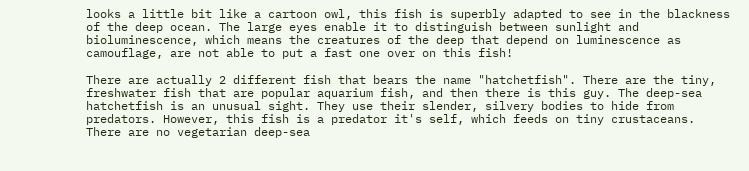looks a little bit like a cartoon owl, this fish is superbly adapted to see in the blackness of the deep ocean. The large eyes enable it to distinguish between sunlight and bioluminescence, which means the creatures of the deep that depend on luminescence as camouflage, are not able to put a fast one over on this fish!

There are actually 2 different fish that bears the name "hatchetfish". There are the tiny, freshwater fish that are popular aquarium fish, and then there is this guy. The deep-sea hatchetfish is an unusual sight. They use their slender, silvery bodies to hide from predators. However, this fish is a predator it's self, which feeds on tiny crustaceans. There are no vegetarian deep-sea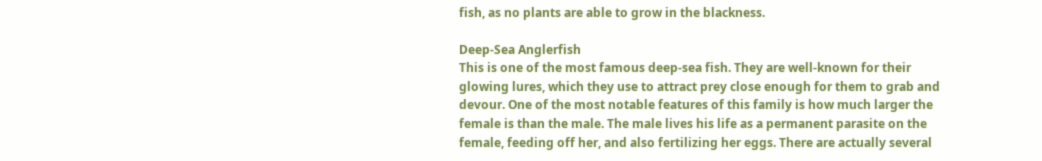fish, as no plants are able to grow in the blackness.

Deep-Sea Anglerfish
This is one of the most famous deep-sea fish. They are well-known for their glowing lures, which they use to attract prey close enough for them to grab and devour. One of the most notable features of this family is how much larger the female is than the male. The male lives his life as a permanent parasite on the female, feeding off her, and also fertilizing her eggs. There are actually several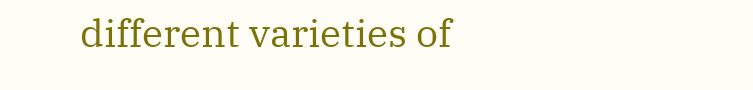different varieties of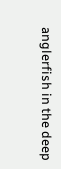anglerfish in the deep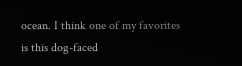ocean. I think one of my favorites is this dog-faced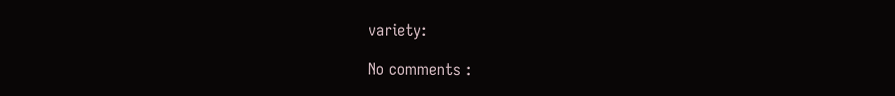variety:

No comments :